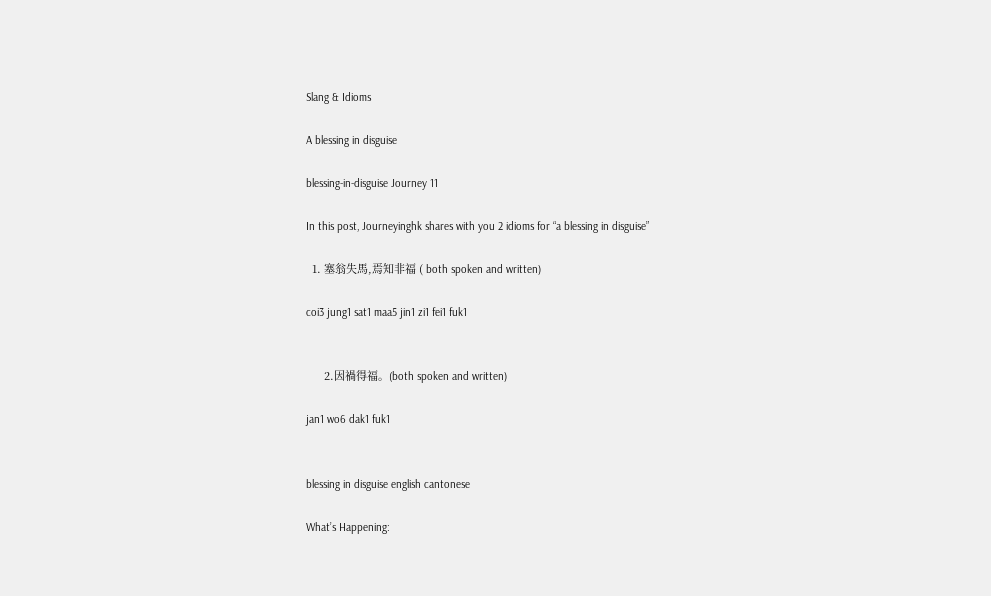Slang & Idioms

A blessing in disguise

blessing-in-disguise Journey 11

In this post, Journeyinghk shares with you 2 idioms for “a blessing in disguise”

  1. 塞翁失馬,焉知非福 ( both spoken and written)

coi3 jung1 sat1 maa5 jin1 zi1 fei1 fuk1


      2.因禍得福。(both spoken and written)

jan1 wo6 dak1 fuk1


blessing in disguise english cantonese

What’s Happening: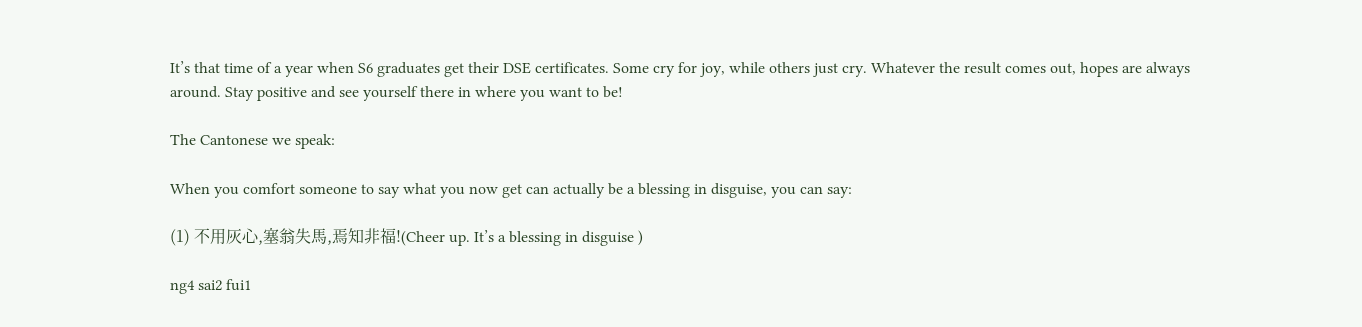It’s that time of a year when S6 graduates get their DSE certificates. Some cry for joy, while others just cry. Whatever the result comes out, hopes are always around. Stay positive and see yourself there in where you want to be!

The Cantonese we speak:

When you comfort someone to say what you now get can actually be a blessing in disguise, you can say:

(1) 不用灰心,塞翁失馬,焉知非福!(Cheer up. It’s a blessing in disguise )

ng4 sai2 fui1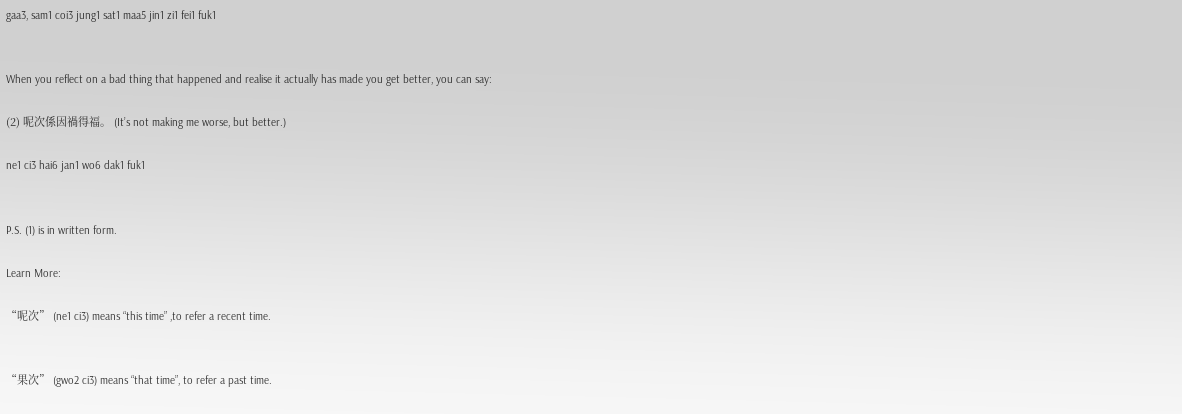gaa3, sam1 coi3 jung1 sat1 maa5 jin1 zi1 fei1 fuk1


When you reflect on a bad thing that happened and realise it actually has made you get better, you can say:

(2) 呢次係因禍得福。 (It’s not making me worse, but better.)

ne1 ci3 hai6 jan1 wo6 dak1 fuk1


P.S. (1) is in written form.

Learn More:

“呢次” (ne1 ci3) means “this time” ,to refer a recent time.


“果次” (gwo2 ci3) means “that time”, to refer a past time.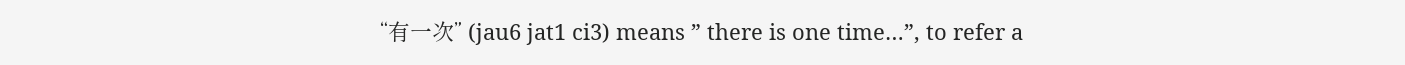“有一次” (jau6 jat1 ci3) means ” there is one time…”, to refer a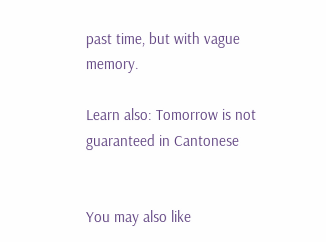past time, but with vague memory.

Learn also: Tomorrow is not guaranteed in Cantonese


You may also like